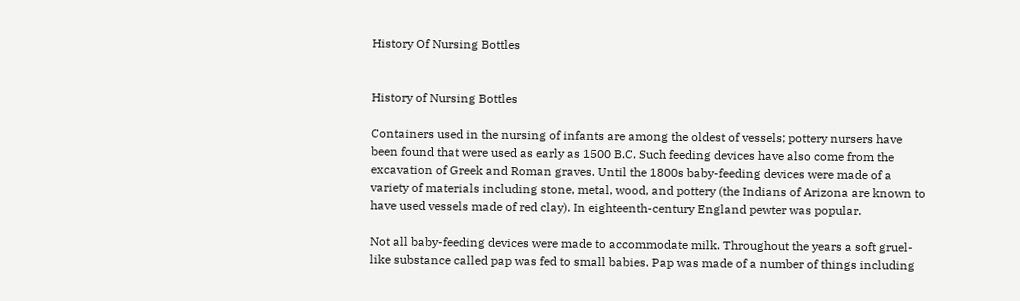History Of Nursing Bottles


History of Nursing Bottles

Containers used in the nursing of infants are among the oldest of vessels; pottery nursers have been found that were used as early as 1500 B.C. Such feeding devices have also come from the excavation of Greek and Roman graves. Until the 1800s baby-feeding devices were made of a variety of materials including stone, metal, wood, and pottery (the Indians of Arizona are known to have used vessels made of red clay). In eighteenth-century England pewter was popular.

Not all baby-feeding devices were made to accommodate milk. Throughout the years a soft gruel-like substance called pap was fed to small babies. Pap was made of a number of things including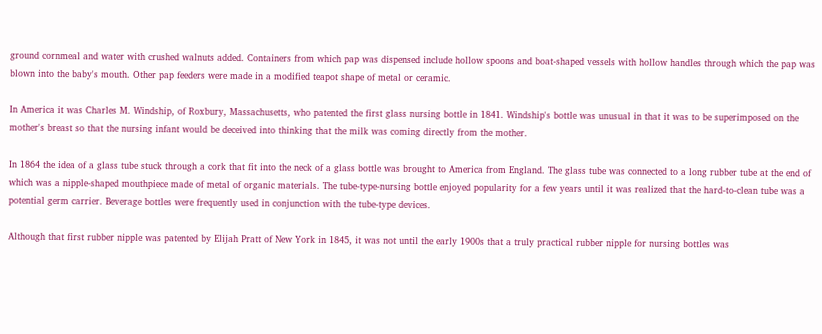ground cornmeal and water with crushed walnuts added. Containers from which pap was dispensed include hollow spoons and boat-shaped vessels with hollow handles through which the pap was blown into the baby's mouth. Other pap feeders were made in a modified teapot shape of metal or ceramic.

In America it was Charles M. Windship, of Roxbury, Massachusetts, who patented the first glass nursing bottle in 1841. Windship's bottle was unusual in that it was to be superimposed on the mother's breast so that the nursing infant would be deceived into thinking that the milk was coming directly from the mother.

In 1864 the idea of a glass tube stuck through a cork that fit into the neck of a glass bottle was brought to America from England. The glass tube was connected to a long rubber tube at the end of which was a nipple-shaped mouthpiece made of metal of organic materials. The tube-type-nursing bottle enjoyed popularity for a few years until it was realized that the hard-to-clean tube was a potential germ carrier. Beverage bottles were frequently used in conjunction with the tube-type devices.

Although that first rubber nipple was patented by Elijah Pratt of New York in 1845, it was not until the early 1900s that a truly practical rubber nipple for nursing bottles was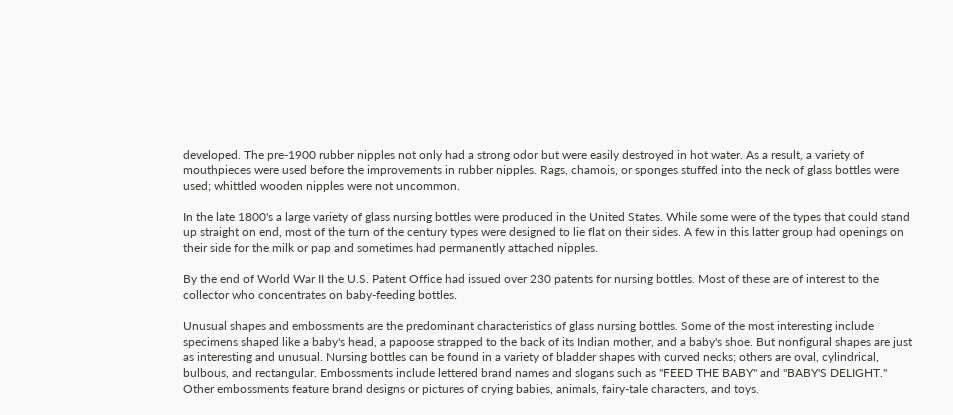developed. The pre-1900 rubber nipples not only had a strong odor but were easily destroyed in hot water. As a result, a variety of mouthpieces were used before the improvements in rubber nipples. Rags, chamois, or sponges stuffed into the neck of glass bottles were used; whittled wooden nipples were not uncommon.

In the late 1800's a large variety of glass nursing bottles were produced in the United States. While some were of the types that could stand up straight on end, most of the turn of the century types were designed to lie flat on their sides. A few in this latter group had openings on their side for the milk or pap and sometimes had permanently attached nipples.

By the end of World War II the U.S. Patent Office had issued over 230 patents for nursing bottles. Most of these are of interest to the collector who concentrates on baby-feeding bottles.

Unusual shapes and embossments are the predominant characteristics of glass nursing bottles. Some of the most interesting include specimens shaped like a baby's head, a papoose strapped to the back of its Indian mother, and a baby's shoe. But nonfigural shapes are just as interesting and unusual. Nursing bottles can be found in a variety of bladder shapes with curved necks; others are oval, cylindrical, bulbous, and rectangular. Embossments include lettered brand names and slogans such as "FEED THE BABY" and "BABY'S DELIGHT." Other embossments feature brand designs or pictures of crying babies, animals, fairy-tale characters, and toys.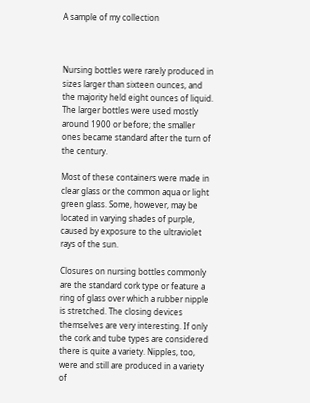A sample of my collection



Nursing bottles were rarely produced in sizes larger than sixteen ounces, and the majority held eight ounces of liquid. The larger bottles were used mostly around 1900 or before; the smaller ones became standard after the turn of the century.

Most of these containers were made in clear glass or the common aqua or light green glass. Some, however, may be located in varying shades of purple, caused by exposure to the ultraviolet rays of the sun.

Closures on nursing bottles commonly are the standard cork type or feature a ring of glass over which a rubber nipple is stretched. The closing devices themselves are very interesting. If only the cork and tube types are considered there is quite a variety. Nipples, too, were and still are produced in a variety of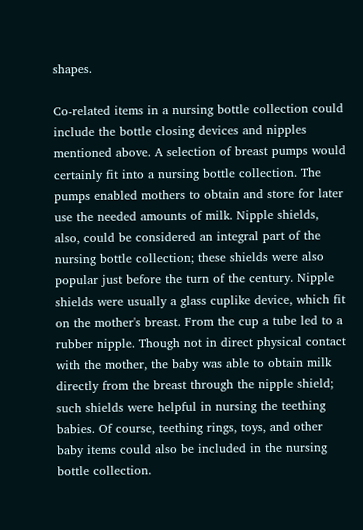shapes.

Co-related items in a nursing bottle collection could include the bottle closing devices and nipples mentioned above. A selection of breast pumps would certainly fit into a nursing bottle collection. The pumps enabled mothers to obtain and store for later use the needed amounts of milk. Nipple shields, also, could be considered an integral part of the nursing bottle collection; these shields were also popular just before the turn of the century. Nipple shields were usually a glass cuplike device, which fit on the mother's breast. From the cup a tube led to a rubber nipple. Though not in direct physical contact with the mother, the baby was able to obtain milk directly from the breast through the nipple shield; such shields were helpful in nursing the teething babies. Of course, teething rings, toys, and other baby items could also be included in the nursing bottle collection.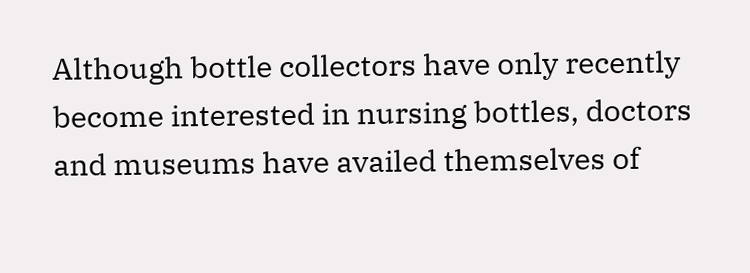Although bottle collectors have only recently become interested in nursing bottles, doctors and museums have availed themselves of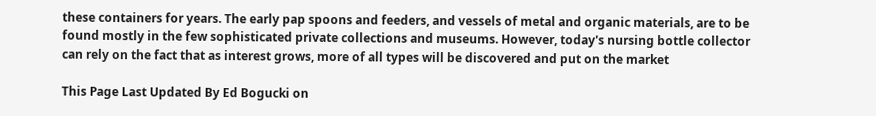these containers for years. The early pap spoons and feeders, and vessels of metal and organic materials, are to be found mostly in the few sophisticated private collections and museums. However, today's nursing bottle collector can rely on the fact that as interest grows, more of all types will be discovered and put on the market

This Page Last Updated By Ed Bogucki on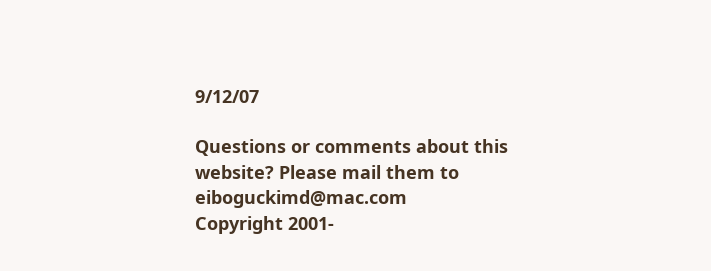9/12/07

Questions or comments about this website? Please mail them to eiboguckimd@mac.com
Copyright 2001-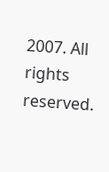2007. All rights reserved.